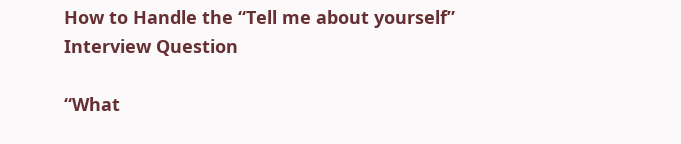How to Handle the “Tell me about yourself” Interview Question

“What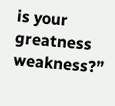is your greatness weakness?”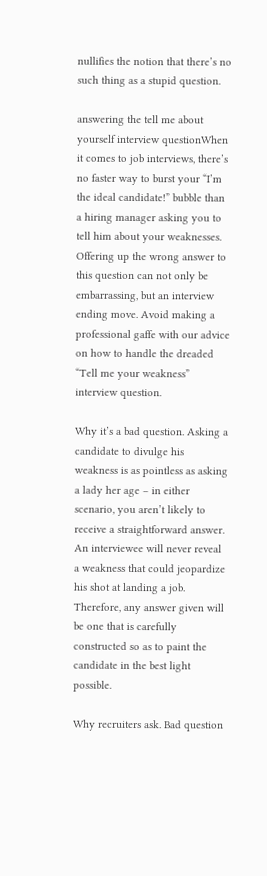nullifies the notion that there’s no such thing as a stupid question.

answering the tell me about yourself interview questionWhen it comes to job interviews, there’s no faster way to burst your “I’m the ideal candidate!” bubble than a hiring manager asking you to tell him about your weaknesses. Offering up the wrong answer to this question can not only be embarrassing, but an interview ending move. Avoid making a professional gaffe with our advice on how to handle the dreaded “Tell me your weakness” interview question.

Why it’s a bad question. Asking a candidate to divulge his weakness is as pointless as asking a lady her age – in either scenario, you aren’t likely to receive a straightforward answer. An interviewee will never reveal a weakness that could jeopardize his shot at landing a job. Therefore, any answer given will be one that is carefully constructed so as to paint the candidate in the best light possible.

Why recruiters ask. Bad question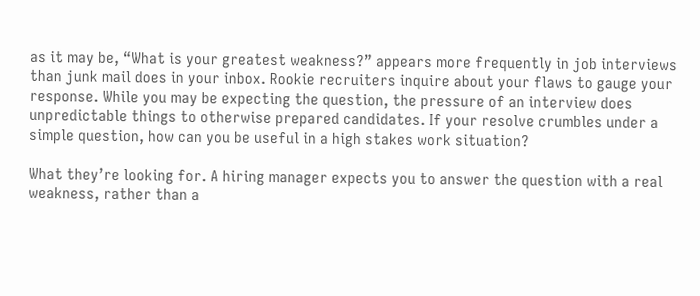as it may be, “What is your greatest weakness?” appears more frequently in job interviews than junk mail does in your inbox. Rookie recruiters inquire about your flaws to gauge your response. While you may be expecting the question, the pressure of an interview does unpredictable things to otherwise prepared candidates. If your resolve crumbles under a simple question, how can you be useful in a high stakes work situation?

What they’re looking for. A hiring manager expects you to answer the question with a real weakness, rather than a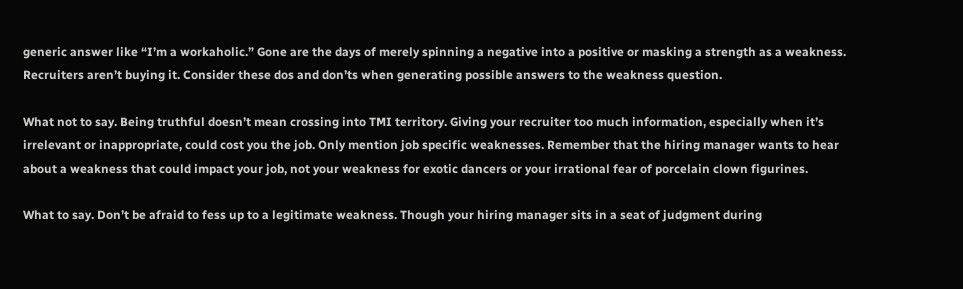generic answer like “I’m a workaholic.” Gone are the days of merely spinning a negative into a positive or masking a strength as a weakness. Recruiters aren’t buying it. Consider these dos and don’ts when generating possible answers to the weakness question.

What not to say. Being truthful doesn’t mean crossing into TMI territory. Giving your recruiter too much information, especially when it’s irrelevant or inappropriate, could cost you the job. Only mention job specific weaknesses. Remember that the hiring manager wants to hear about a weakness that could impact your job, not your weakness for exotic dancers or your irrational fear of porcelain clown figurines.

What to say. Don’t be afraid to fess up to a legitimate weakness. Though your hiring manager sits in a seat of judgment during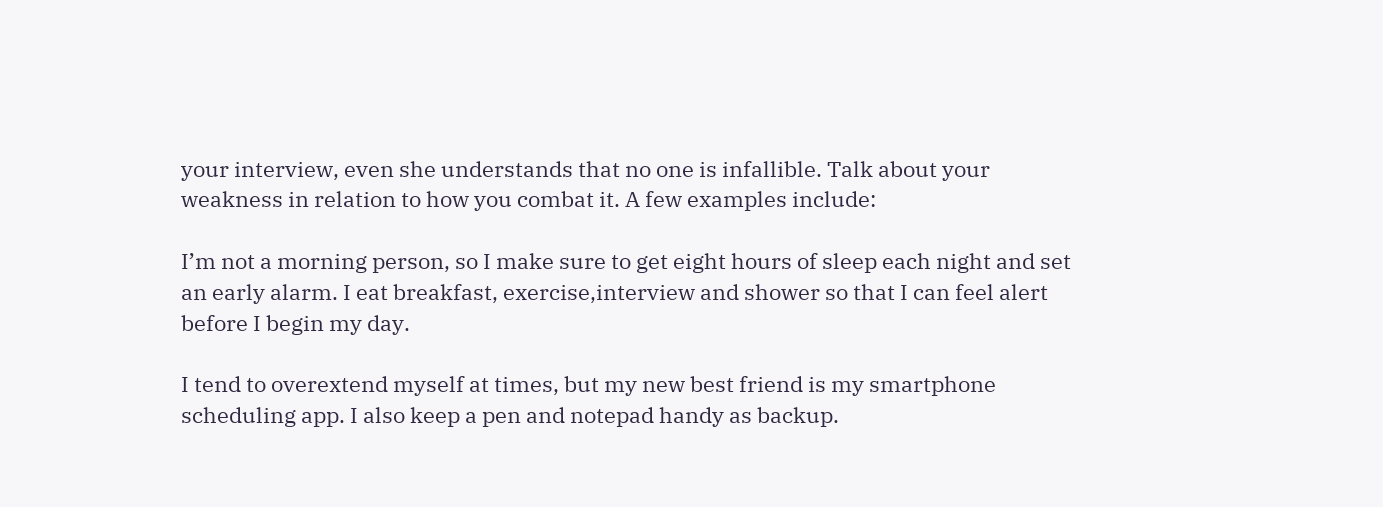your interview, even she understands that no one is infallible. Talk about your weakness in relation to how you combat it. A few examples include:

I’m not a morning person, so I make sure to get eight hours of sleep each night and set an early alarm. I eat breakfast, exercise,interview and shower so that I can feel alert before I begin my day.

I tend to overextend myself at times, but my new best friend is my smartphone scheduling app. I also keep a pen and notepad handy as backup.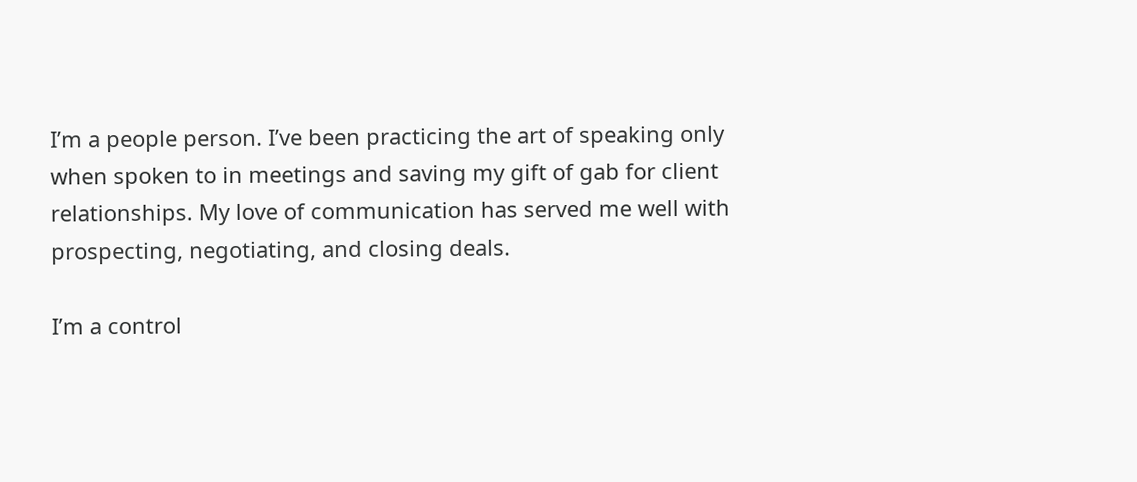I’m a people person. I’ve been practicing the art of speaking only when spoken to in meetings and saving my gift of gab for client relationships. My love of communication has served me well with prospecting, negotiating, and closing deals.

I’m a control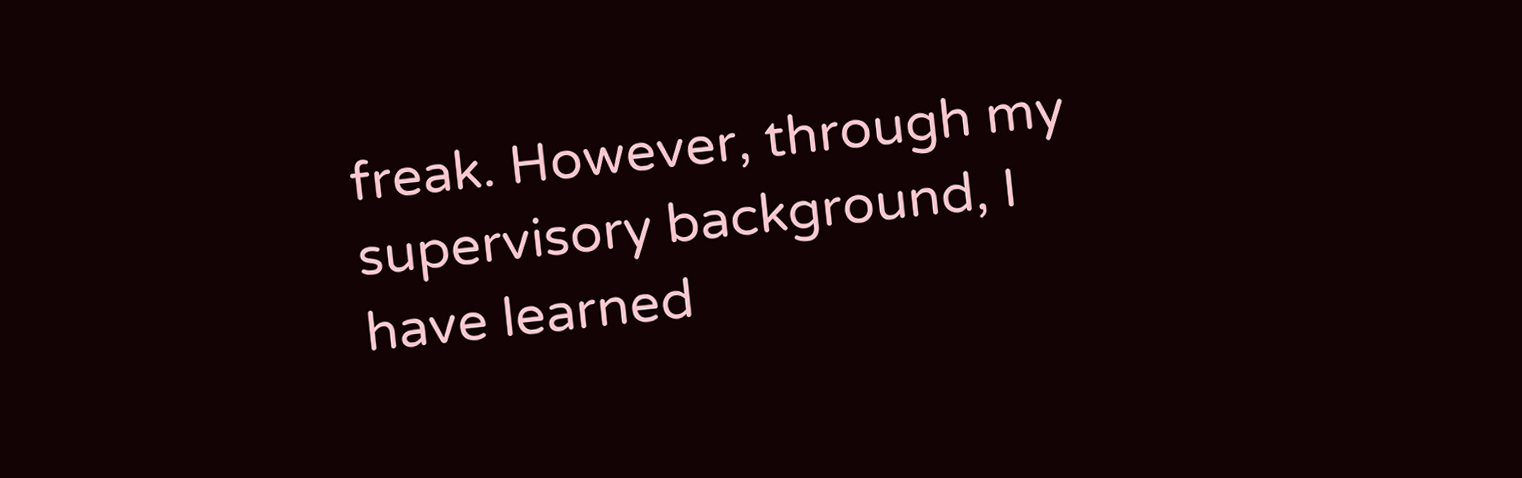freak. However, through my supervisory background, I have learned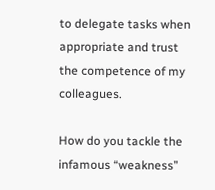to delegate tasks when appropriate and trust the competence of my colleagues.

How do you tackle the infamous “weakness”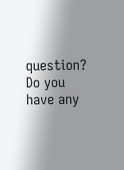question? Do you have any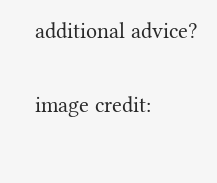additional advice?

image credit: